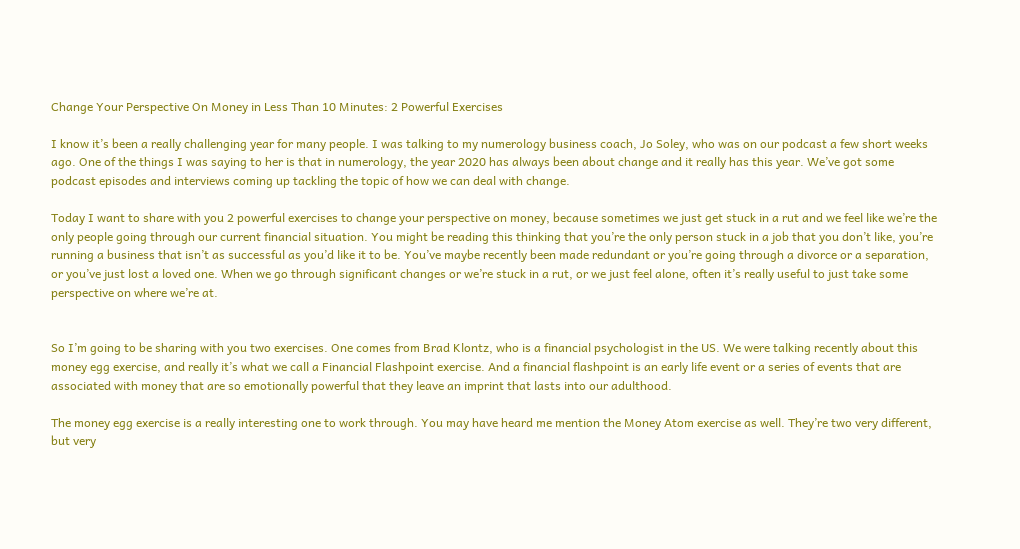Change Your Perspective On Money in Less Than 10 Minutes: 2 Powerful Exercises

I know it’s been a really challenging year for many people. I was talking to my numerology business coach, Jo Soley, who was on our podcast a few short weeks ago. One of the things I was saying to her is that in numerology, the year 2020 has always been about change and it really has this year. We’ve got some podcast episodes and interviews coming up tackling the topic of how we can deal with change.

Today I want to share with you 2 powerful exercises to change your perspective on money, because sometimes we just get stuck in a rut and we feel like we’re the only people going through our current financial situation. You might be reading this thinking that you’re the only person stuck in a job that you don’t like, you’re running a business that isn’t as successful as you’d like it to be. You’ve maybe recently been made redundant or you’re going through a divorce or a separation, or you’ve just lost a loved one. When we go through significant changes or we’re stuck in a rut, or we just feel alone, often it’s really useful to just take some perspective on where we’re at.


So I’m going to be sharing with you two exercises. One comes from Brad Klontz, who is a financial psychologist in the US. We were talking recently about this money egg exercise, and really it’s what we call a Financial Flashpoint exercise. And a financial flashpoint is an early life event or a series of events that are associated with money that are so emotionally powerful that they leave an imprint that lasts into our adulthood.

The money egg exercise is a really interesting one to work through. You may have heard me mention the Money Atom exercise as well. They’re two very different, but very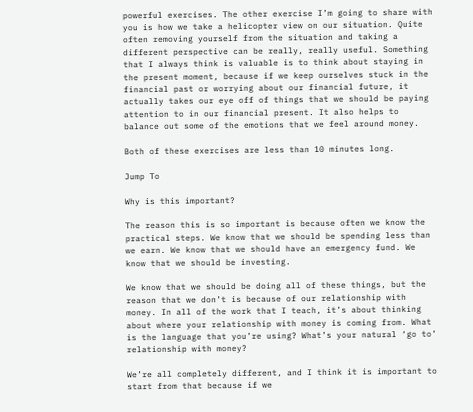powerful exercises. The other exercise I’m going to share with you is how we take a helicopter view on our situation. Quite often removing yourself from the situation and taking a different perspective can be really, really useful. Something that I always think is valuable is to think about staying in the present moment, because if we keep ourselves stuck in the financial past or worrying about our financial future, it actually takes our eye off of things that we should be paying attention to in our financial present. It also helps to balance out some of the emotions that we feel around money.

Both of these exercises are less than 10 minutes long.

Jump To

Why is this important?

The reason this is so important is because often we know the practical steps. We know that we should be spending less than we earn. We know that we should have an emergency fund. We know that we should be investing.

We know that we should be doing all of these things, but the reason that we don’t is because of our relationship with money. In all of the work that I teach, it’s about thinking about where your relationship with money is coming from. What is the language that you’re using? What’s your natural ‘go to’ relationship with money?

We’re all completely different, and I think it is important to start from that because if we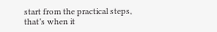start from the practical steps, that’s when it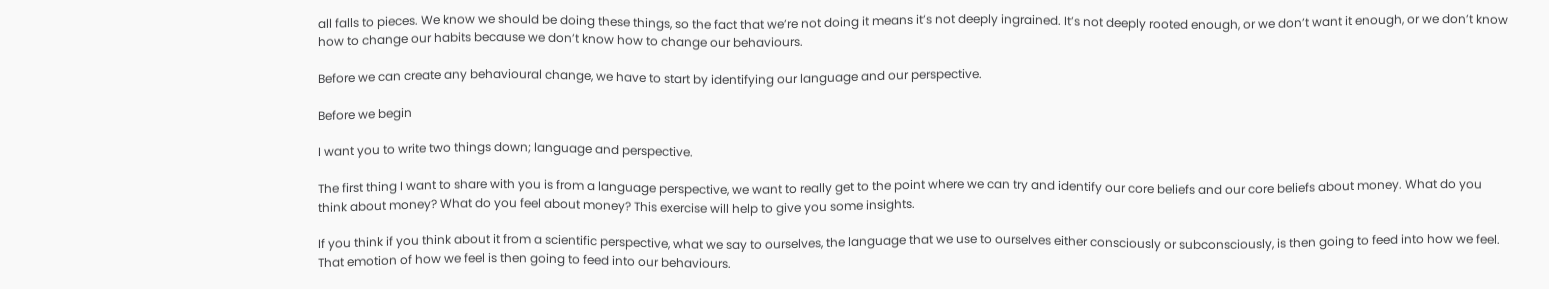all falls to pieces. We know we should be doing these things, so the fact that we’re not doing it means it’s not deeply ingrained. It’s not deeply rooted enough, or we don’t want it enough, or we don’t know how to change our habits because we don’t know how to change our behaviours.

Before we can create any behavioural change, we have to start by identifying our language and our perspective.

Before we begin

I want you to write two things down; language and perspective.

The first thing I want to share with you is from a language perspective, we want to really get to the point where we can try and identify our core beliefs and our core beliefs about money. What do you think about money? What do you feel about money? This exercise will help to give you some insights.

If you think if you think about it from a scientific perspective, what we say to ourselves, the language that we use to ourselves either consciously or subconsciously, is then going to feed into how we feel. That emotion of how we feel is then going to feed into our behaviours.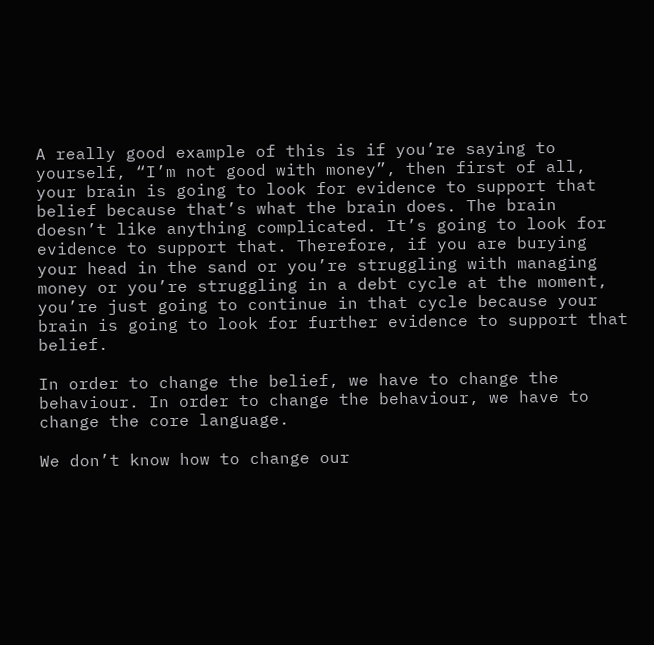A really good example of this is if you’re saying to yourself, “I’m not good with money”, then first of all, your brain is going to look for evidence to support that belief because that’s what the brain does. The brain doesn’t like anything complicated. It’s going to look for evidence to support that. Therefore, if you are burying your head in the sand or you’re struggling with managing money or you’re struggling in a debt cycle at the moment, you’re just going to continue in that cycle because your brain is going to look for further evidence to support that belief.

In order to change the belief, we have to change the behaviour. In order to change the behaviour, we have to change the core language.

We don’t know how to change our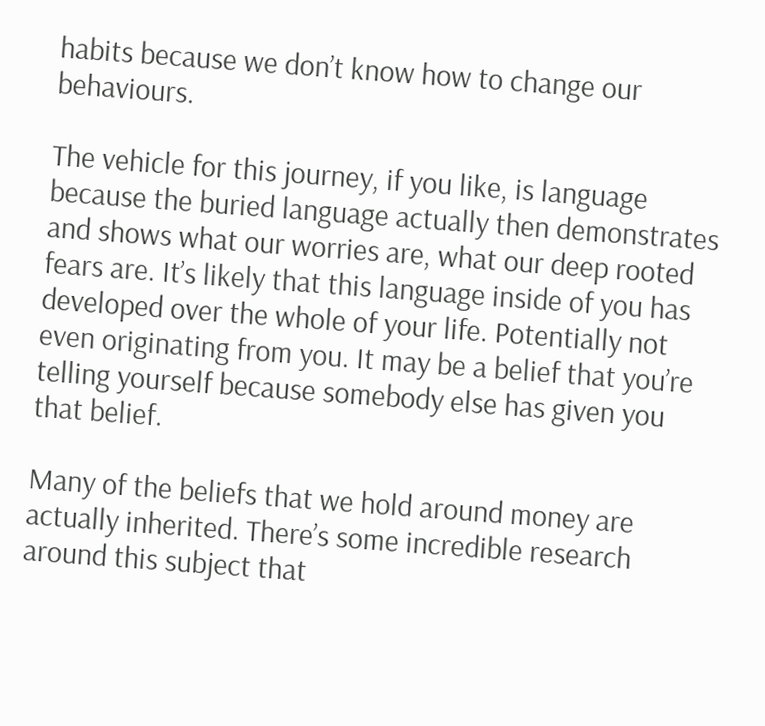habits because we don’t know how to change our behaviours.

The vehicle for this journey, if you like, is language because the buried language actually then demonstrates and shows what our worries are, what our deep rooted fears are. It’s likely that this language inside of you has developed over the whole of your life. Potentially not even originating from you. It may be a belief that you’re telling yourself because somebody else has given you that belief.

Many of the beliefs that we hold around money are actually inherited. There’s some incredible research around this subject that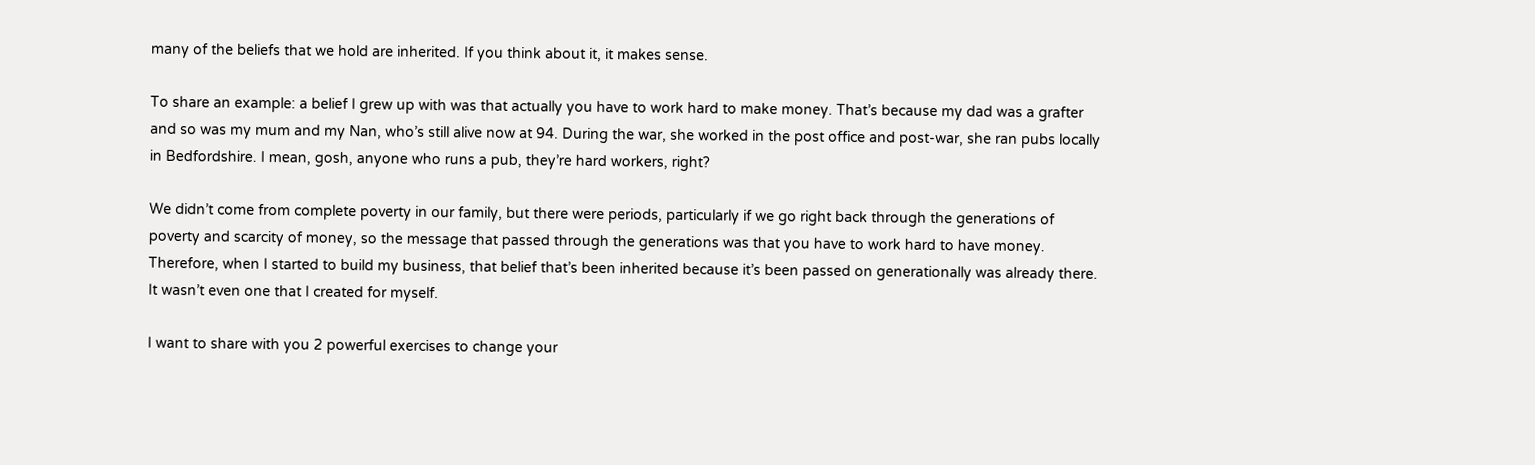many of the beliefs that we hold are inherited. If you think about it, it makes sense.

To share an example: a belief I grew up with was that actually you have to work hard to make money. That’s because my dad was a grafter and so was my mum and my Nan, who’s still alive now at 94. During the war, she worked in the post office and post-war, she ran pubs locally in Bedfordshire. I mean, gosh, anyone who runs a pub, they’re hard workers, right?

We didn’t come from complete poverty in our family, but there were periods, particularly if we go right back through the generations of poverty and scarcity of money, so the message that passed through the generations was that you have to work hard to have money. Therefore, when I started to build my business, that belief that’s been inherited because it’s been passed on generationally was already there. It wasn’t even one that I created for myself.

I want to share with you 2 powerful exercises to change your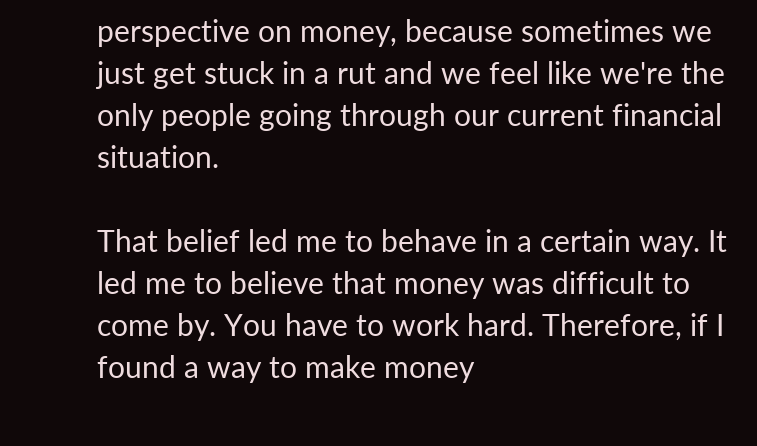perspective on money, because sometimes we just get stuck in a rut and we feel like we're the only people going through our current financial situation.

That belief led me to behave in a certain way. It led me to believe that money was difficult to come by. You have to work hard. Therefore, if I found a way to make money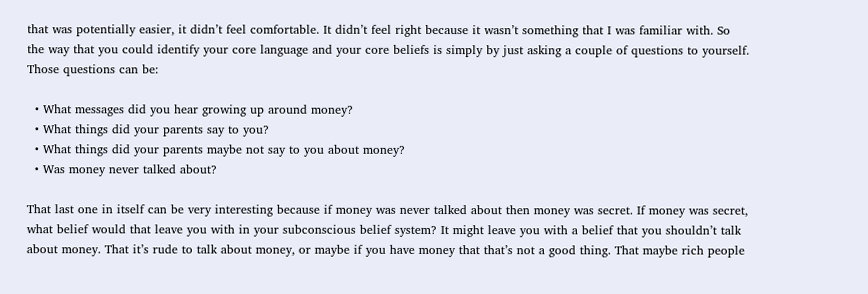that was potentially easier, it didn’t feel comfortable. It didn’t feel right because it wasn’t something that I was familiar with. So the way that you could identify your core language and your core beliefs is simply by just asking a couple of questions to yourself. Those questions can be:

  • What messages did you hear growing up around money?
  • What things did your parents say to you?
  • What things did your parents maybe not say to you about money?
  • Was money never talked about?

That last one in itself can be very interesting because if money was never talked about then money was secret. If money was secret, what belief would that leave you with in your subconscious belief system? It might leave you with a belief that you shouldn’t talk about money. That it’s rude to talk about money, or maybe if you have money that that’s not a good thing. That maybe rich people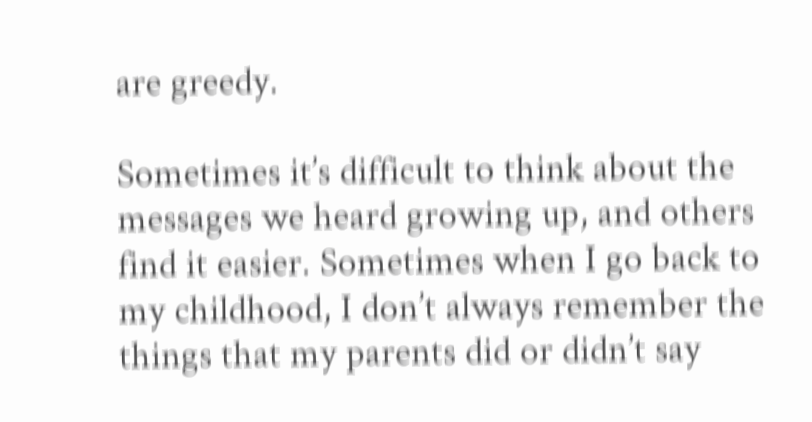are greedy.

Sometimes it’s difficult to think about the messages we heard growing up, and others find it easier. Sometimes when I go back to my childhood, I don’t always remember the things that my parents did or didn’t say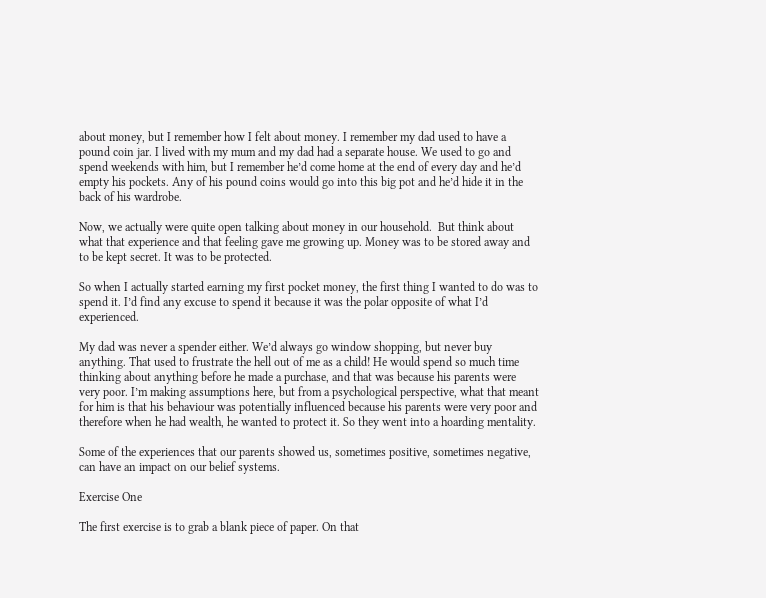about money, but I remember how I felt about money. I remember my dad used to have a pound coin jar. I lived with my mum and my dad had a separate house. We used to go and spend weekends with him, but I remember he’d come home at the end of every day and he’d empty his pockets. Any of his pound coins would go into this big pot and he’d hide it in the back of his wardrobe.

Now, we actually were quite open talking about money in our household.  But think about what that experience and that feeling gave me growing up. Money was to be stored away and to be kept secret. It was to be protected.

So when I actually started earning my first pocket money, the first thing I wanted to do was to spend it. I’d find any excuse to spend it because it was the polar opposite of what I’d experienced.

My dad was never a spender either. We’d always go window shopping, but never buy anything. That used to frustrate the hell out of me as a child! He would spend so much time thinking about anything before he made a purchase, and that was because his parents were very poor. I’m making assumptions here, but from a psychological perspective, what that meant for him is that his behaviour was potentially influenced because his parents were very poor and therefore when he had wealth, he wanted to protect it. So they went into a hoarding mentality.

Some of the experiences that our parents showed us, sometimes positive, sometimes negative, can have an impact on our belief systems.

Exercise One

The first exercise is to grab a blank piece of paper. On that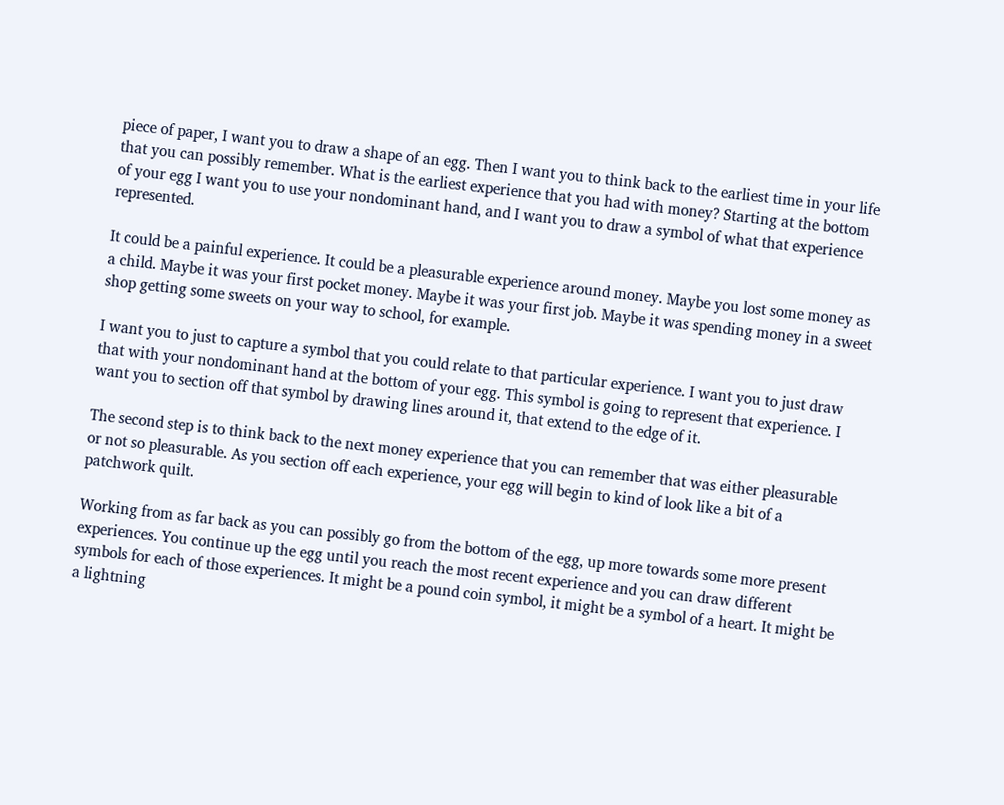piece of paper, I want you to draw a shape of an egg. Then I want you to think back to the earliest time in your life that you can possibly remember. What is the earliest experience that you had with money? Starting at the bottom of your egg I want you to use your nondominant hand, and I want you to draw a symbol of what that experience represented.

It could be a painful experience. It could be a pleasurable experience around money. Maybe you lost some money as a child. Maybe it was your first pocket money. Maybe it was your first job. Maybe it was spending money in a sweet shop getting some sweets on your way to school, for example.

I want you to just to capture a symbol that you could relate to that particular experience. I want you to just draw that with your nondominant hand at the bottom of your egg. This symbol is going to represent that experience. I want you to section off that symbol by drawing lines around it, that extend to the edge of it.

The second step is to think back to the next money experience that you can remember that was either pleasurable or not so pleasurable. As you section off each experience, your egg will begin to kind of look like a bit of a patchwork quilt.

Working from as far back as you can possibly go from the bottom of the egg, up more towards some more present experiences. You continue up the egg until you reach the most recent experience and you can draw different symbols for each of those experiences. It might be a pound coin symbol, it might be a symbol of a heart. It might be a lightning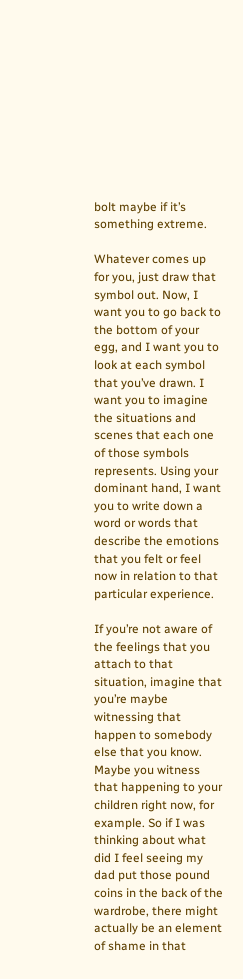bolt maybe if it’s something extreme.

Whatever comes up for you, just draw that symbol out. Now, I want you to go back to the bottom of your egg, and I want you to look at each symbol that you’ve drawn. I want you to imagine the situations and scenes that each one of those symbols represents. Using your dominant hand, I want you to write down a word or words that describe the emotions that you felt or feel now in relation to that particular experience.

If you’re not aware of the feelings that you attach to that situation, imagine that you’re maybe witnessing that happen to somebody else that you know. Maybe you witness that happening to your children right now, for example. So if I was thinking about what did I feel seeing my dad put those pound coins in the back of the wardrobe, there might actually be an element of shame in that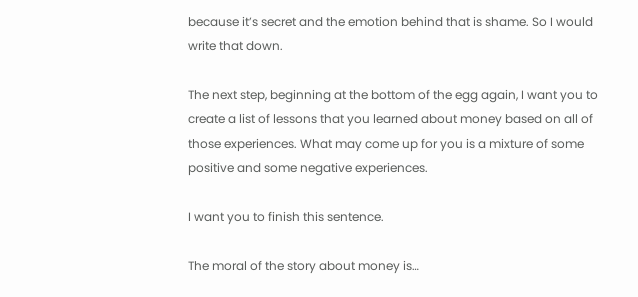because it’s secret and the emotion behind that is shame. So I would write that down.

The next step, beginning at the bottom of the egg again, I want you to create a list of lessons that you learned about money based on all of those experiences. What may come up for you is a mixture of some positive and some negative experiences.

I want you to finish this sentence.

The moral of the story about money is…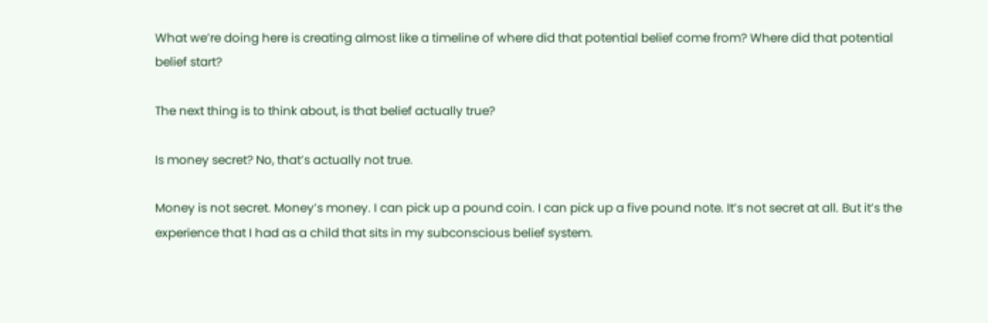What we’re doing here is creating almost like a timeline of where did that potential belief come from? Where did that potential belief start?

The next thing is to think about, is that belief actually true?

Is money secret? No, that’s actually not true.

Money is not secret. Money’s money. I can pick up a pound coin. I can pick up a five pound note. It’s not secret at all. But it’s the experience that I had as a child that sits in my subconscious belief system.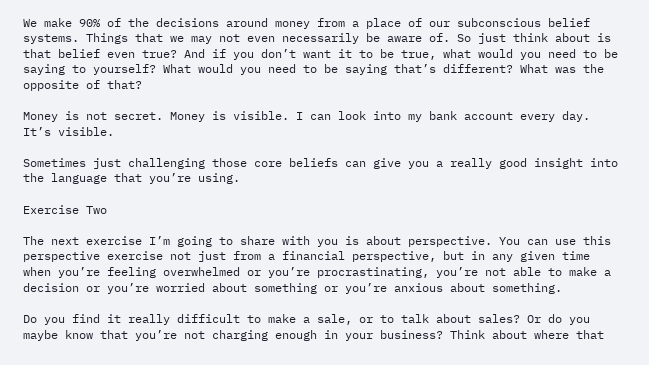We make 90% of the decisions around money from a place of our subconscious belief systems. Things that we may not even necessarily be aware of. So just think about is that belief even true? And if you don’t want it to be true, what would you need to be saying to yourself? What would you need to be saying that’s different? What was the opposite of that?

Money is not secret. Money is visible. I can look into my bank account every day. It’s visible.

Sometimes just challenging those core beliefs can give you a really good insight into the language that you’re using.

Exercise Two

The next exercise I’m going to share with you is about perspective. You can use this perspective exercise not just from a financial perspective, but in any given time when you’re feeling overwhelmed or you’re procrastinating, you’re not able to make a decision or you’re worried about something or you’re anxious about something.

Do you find it really difficult to make a sale, or to talk about sales? Or do you maybe know that you’re not charging enough in your business? Think about where that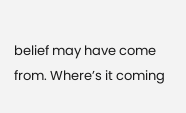belief may have come from. Where’s it coming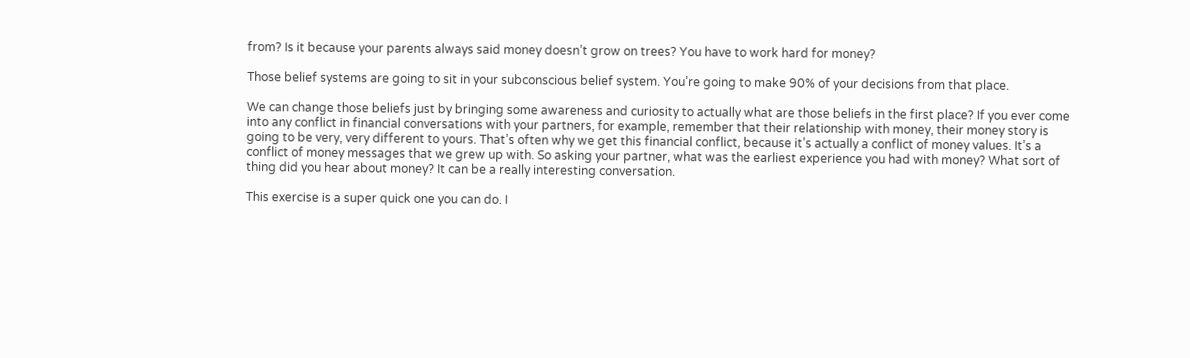from? Is it because your parents always said money doesn’t grow on trees? You have to work hard for money?

Those belief systems are going to sit in your subconscious belief system. You’re going to make 90% of your decisions from that place.

We can change those beliefs just by bringing some awareness and curiosity to actually what are those beliefs in the first place? If you ever come into any conflict in financial conversations with your partners, for example, remember that their relationship with money, their money story is going to be very, very different to yours. That’s often why we get this financial conflict, because it’s actually a conflict of money values. It’s a conflict of money messages that we grew up with. So asking your partner, what was the earliest experience you had with money? What sort of thing did you hear about money? It can be a really interesting conversation.

This exercise is a super quick one you can do. I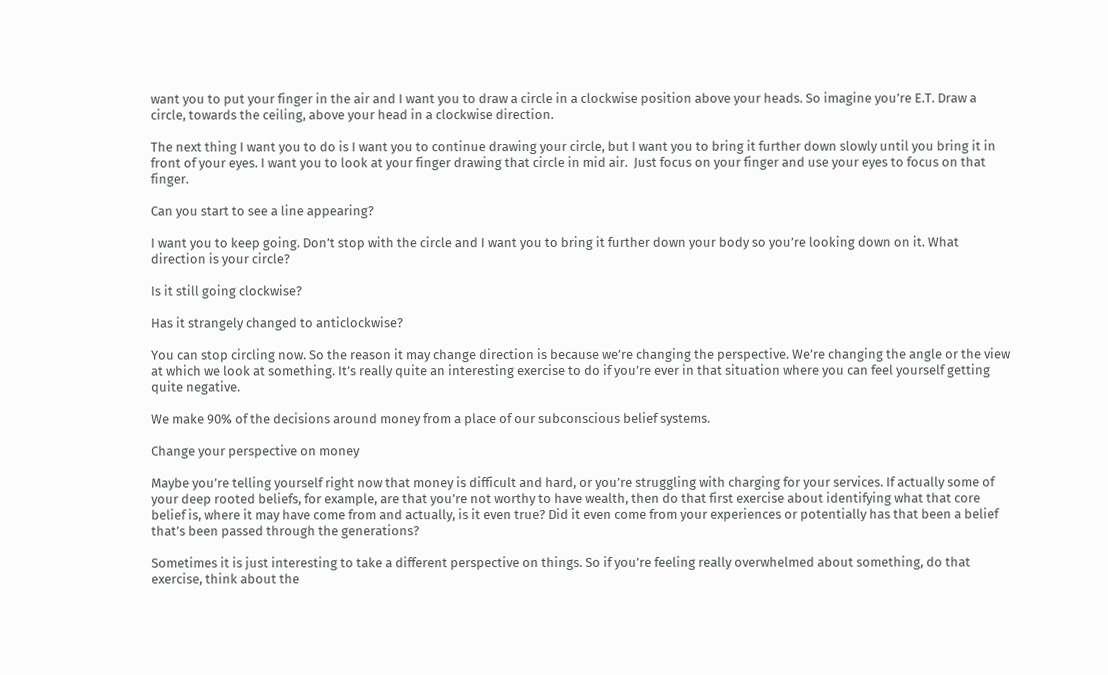want you to put your finger in the air and I want you to draw a circle in a clockwise position above your heads. So imagine you’re E.T. Draw a circle, towards the ceiling, above your head in a clockwise direction.

The next thing I want you to do is I want you to continue drawing your circle, but I want you to bring it further down slowly until you bring it in front of your eyes. I want you to look at your finger drawing that circle in mid air.  Just focus on your finger and use your eyes to focus on that finger.

Can you start to see a line appearing?

I want you to keep going. Don’t stop with the circle and I want you to bring it further down your body so you’re looking down on it. What direction is your circle?

Is it still going clockwise?

Has it strangely changed to anticlockwise?

You can stop circling now. So the reason it may change direction is because we’re changing the perspective. We’re changing the angle or the view at which we look at something. It’s really quite an interesting exercise to do if you’re ever in that situation where you can feel yourself getting quite negative.

We make 90% of the decisions around money from a place of our subconscious belief systems.

Change your perspective on money

Maybe you’re telling yourself right now that money is difficult and hard, or you’re struggling with charging for your services. If actually some of your deep rooted beliefs, for example, are that you’re not worthy to have wealth, then do that first exercise about identifying what that core belief is, where it may have come from and actually, is it even true? Did it even come from your experiences or potentially has that been a belief that’s been passed through the generations?

Sometimes it is just interesting to take a different perspective on things. So if you’re feeling really overwhelmed about something, do that exercise, think about the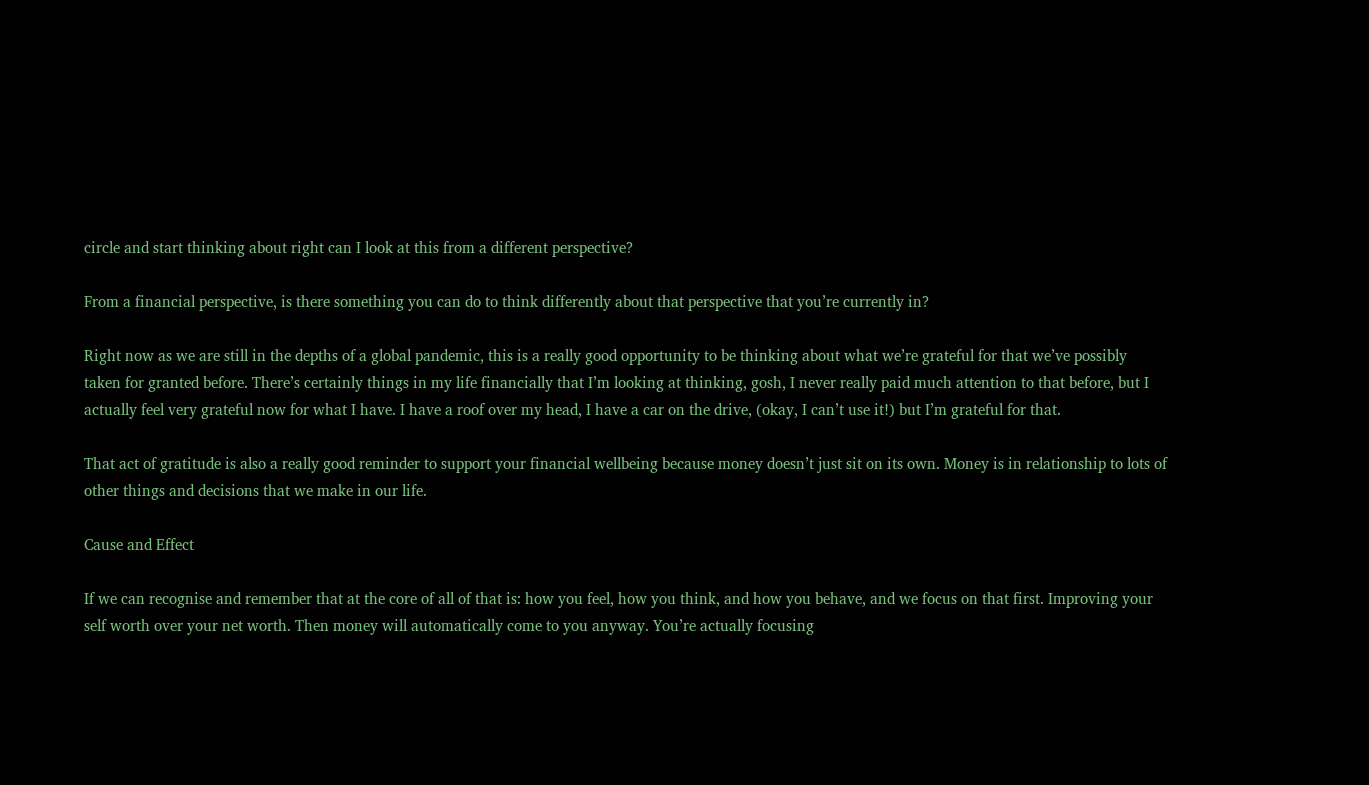circle and start thinking about right can I look at this from a different perspective?

From a financial perspective, is there something you can do to think differently about that perspective that you’re currently in?

Right now as we are still in the depths of a global pandemic, this is a really good opportunity to be thinking about what we’re grateful for that we’ve possibly taken for granted before. There’s certainly things in my life financially that I’m looking at thinking, gosh, I never really paid much attention to that before, but I actually feel very grateful now for what I have. I have a roof over my head, I have a car on the drive, (okay, I can’t use it!) but I’m grateful for that.

That act of gratitude is also a really good reminder to support your financial wellbeing because money doesn’t just sit on its own. Money is in relationship to lots of other things and decisions that we make in our life.

Cause and Effect

If we can recognise and remember that at the core of all of that is: how you feel, how you think, and how you behave, and we focus on that first. Improving your self worth over your net worth. Then money will automatically come to you anyway. You’re actually focusing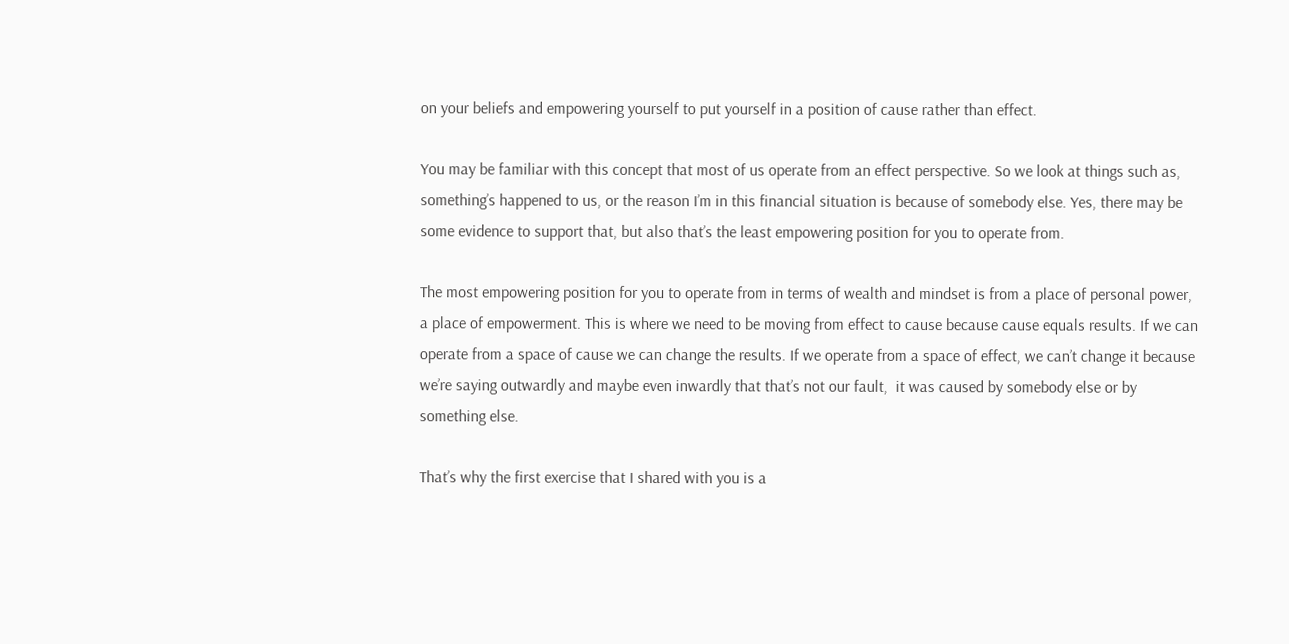on your beliefs and empowering yourself to put yourself in a position of cause rather than effect.

You may be familiar with this concept that most of us operate from an effect perspective. So we look at things such as, something’s happened to us, or the reason I’m in this financial situation is because of somebody else. Yes, there may be some evidence to support that, but also that’s the least empowering position for you to operate from.

The most empowering position for you to operate from in terms of wealth and mindset is from a place of personal power, a place of empowerment. This is where we need to be moving from effect to cause because cause equals results. If we can operate from a space of cause we can change the results. If we operate from a space of effect, we can’t change it because we’re saying outwardly and maybe even inwardly that that’s not our fault,  it was caused by somebody else or by something else.

That’s why the first exercise that I shared with you is a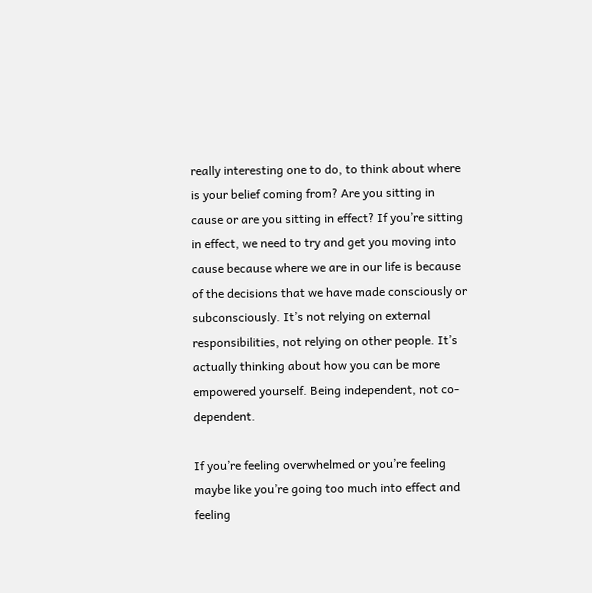really interesting one to do, to think about where is your belief coming from? Are you sitting in cause or are you sitting in effect? If you’re sitting in effect, we need to try and get you moving into cause because where we are in our life is because of the decisions that we have made consciously or subconsciously. It’s not relying on external responsibilities, not relying on other people. It’s actually thinking about how you can be more empowered yourself. Being independent, not co-dependent.

If you’re feeling overwhelmed or you’re feeling maybe like you’re going too much into effect and feeling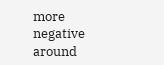more negative around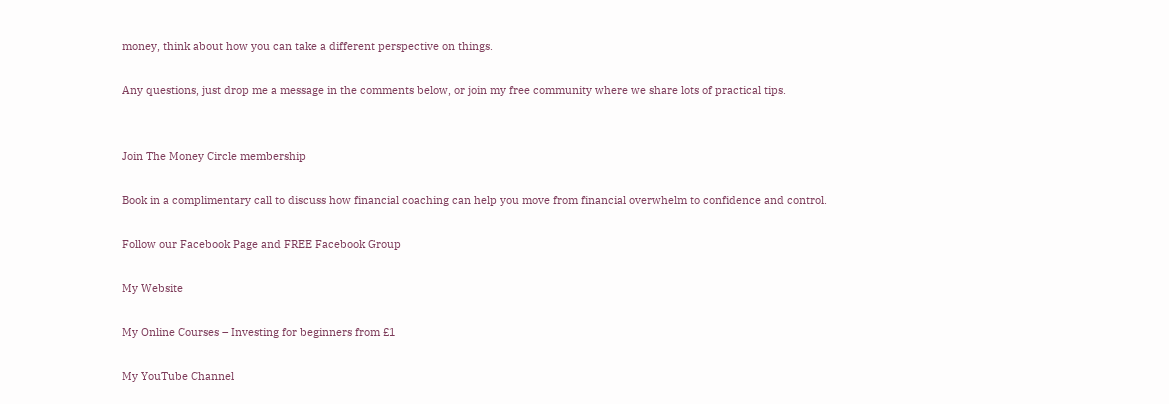money, think about how you can take a different perspective on things.

Any questions, just drop me a message in the comments below, or join my free community where we share lots of practical tips.


Join The Money Circle membership

Book in a complimentary call to discuss how financial coaching can help you move from financial overwhelm to confidence and control.

Follow our Facebook Page and FREE Facebook Group

My Website

My Online Courses – Investing for beginners from £1

My YouTube Channel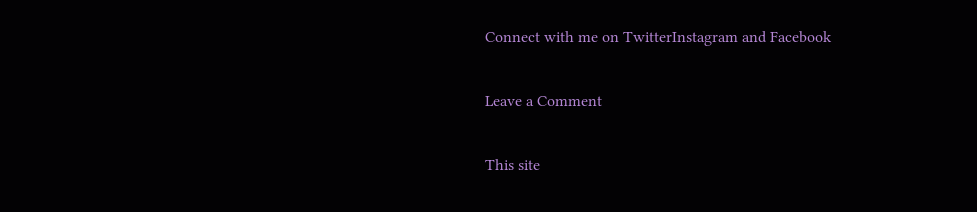Connect with me on TwitterInstagram and Facebook

Leave a Comment

This site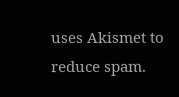uses Akismet to reduce spam.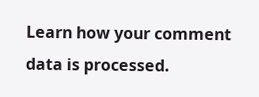Learn how your comment data is processed.